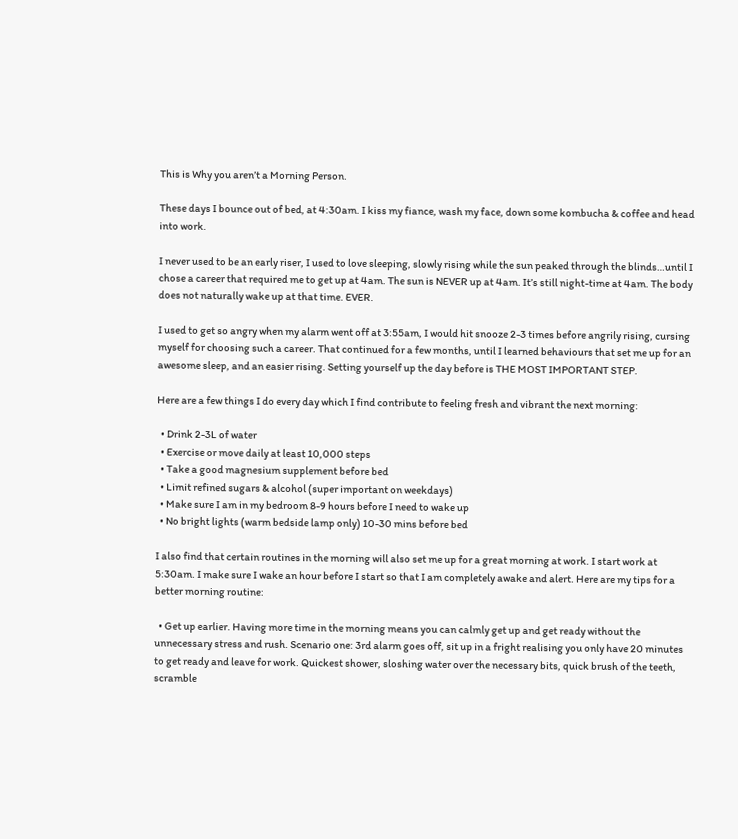This is Why you aren’t a Morning Person.

These days I bounce out of bed, at 4:30am. I kiss my fiance, wash my face, down some kombucha & coffee and head into work.

I never used to be an early riser, I used to love sleeping, slowly rising while the sun peaked through the blinds…until I chose a career that required me to get up at 4am. The sun is NEVER up at 4am. It’s still night-time at 4am. The body does not naturally wake up at that time. EVER.

I used to get so angry when my alarm went off at 3:55am, I would hit snooze 2-3 times before angrily rising, cursing myself for choosing such a career. That continued for a few months, until I learned behaviours that set me up for an awesome sleep, and an easier rising. Setting yourself up the day before is THE MOST IMPORTANT STEP.

Here are a few things I do every day which I find contribute to feeling fresh and vibrant the next morning:

  • Drink 2-3L of water
  • Exercise or move daily at least 10,000 steps
  • Take a good magnesium supplement before bed
  • Limit refined sugars & alcohol (super important on weekdays)
  • Make sure I am in my bedroom 8-9 hours before I need to wake up
  • No bright lights (warm bedside lamp only) 10-30 mins before bed

I also find that certain routines in the morning will also set me up for a great morning at work. I start work at 5:30am. I make sure I wake an hour before I start so that I am completely awake and alert. Here are my tips for a better morning routine:

  • Get up earlier. Having more time in the morning means you can calmly get up and get ready without the unnecessary stress and rush. Scenario one: 3rd alarm goes off, sit up in a fright realising you only have 20 minutes to get ready and leave for work. Quickest shower, sloshing water over the necessary bits, quick brush of the teeth, scramble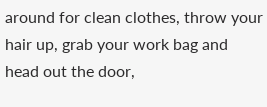around for clean clothes, throw your hair up, grab your work bag and head out the door,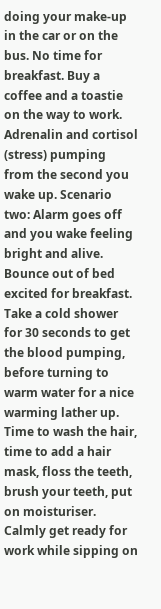doing your make-up in the car or on the bus. No time for breakfast. Buy a coffee and a toastie on the way to work. Adrenalin and cortisol (stress) pumping from the second you wake up. Scenario two: Alarm goes off and you wake feeling bright and alive. Bounce out of bed excited for breakfast. Take a cold shower for 30 seconds to get the blood pumping, before turning to warm water for a nice warming lather up. Time to wash the hair, time to add a hair mask, floss the teeth, brush your teeth, put on moisturiser. Calmly get ready for work while sipping on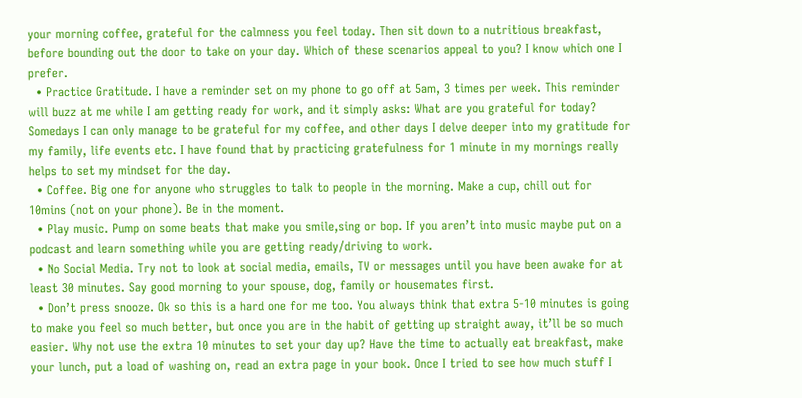your morning coffee, grateful for the calmness you feel today. Then sit down to a nutritious breakfast, before bounding out the door to take on your day. Which of these scenarios appeal to you? I know which one I prefer.
  • Practice Gratitude. I have a reminder set on my phone to go off at 5am, 3 times per week. This reminder will buzz at me while I am getting ready for work, and it simply asks: What are you grateful for today? Somedays I can only manage to be grateful for my coffee, and other days I delve deeper into my gratitude for my family, life events etc. I have found that by practicing gratefulness for 1 minute in my mornings really helps to set my mindset for the day.
  • Coffee. Big one for anyone who struggles to talk to people in the morning. Make a cup, chill out for 10mins (not on your phone). Be in the moment.
  • Play music. Pump on some beats that make you smile,sing or bop. If you aren’t into music maybe put on a podcast and learn something while you are getting ready/driving to work.
  • No Social Media. Try not to look at social media, emails, TV or messages until you have been awake for at least 30 minutes. Say good morning to your spouse, dog, family or housemates first.
  • Don’t press snooze. Ok so this is a hard one for me too. You always think that extra 5-10 minutes is going to make you feel so much better, but once you are in the habit of getting up straight away, it’ll be so much easier. Why not use the extra 10 minutes to set your day up? Have the time to actually eat breakfast, make your lunch, put a load of washing on, read an extra page in your book. Once I tried to see how much stuff I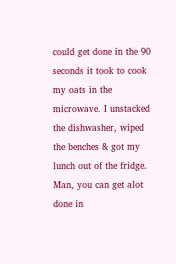could get done in the 90 seconds it took to cook my oats in the microwave. I unstacked the dishwasher, wiped the benches & got my lunch out of the fridge. Man, you can get alot done in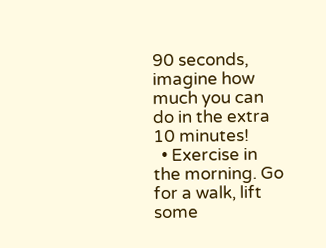90 seconds, imagine how much you can do in the extra 10 minutes!
  • Exercise in the morning. Go for a walk, lift some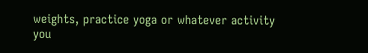weights, practice yoga or whatever activity you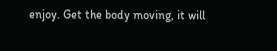enjoy. Get the body moving, it will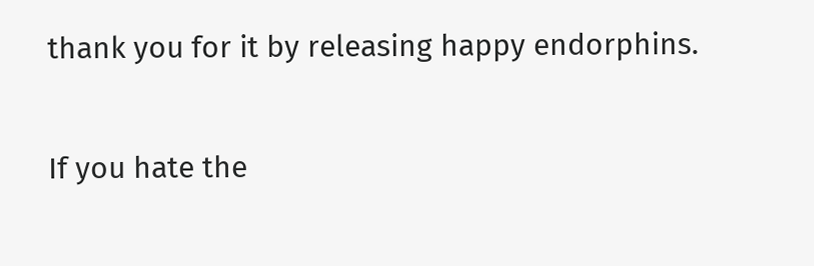thank you for it by releasing happy endorphins.

If you hate the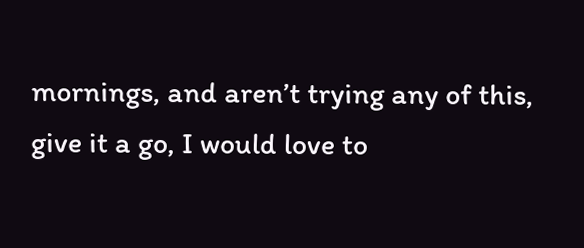mornings, and aren’t trying any of this, give it a go, I would love to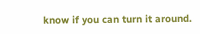know if you can turn it around.